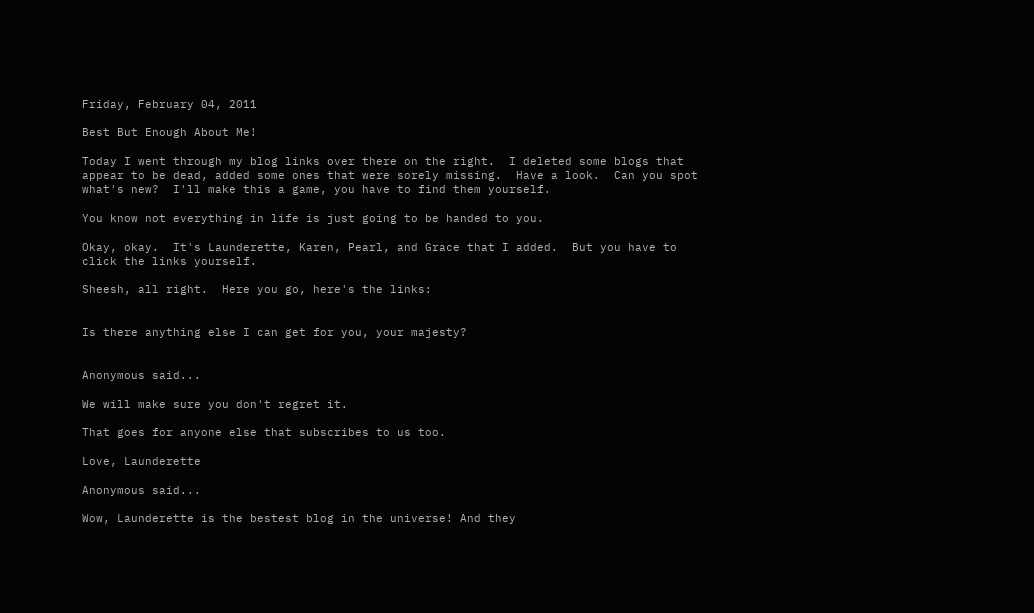Friday, February 04, 2011

Best But Enough About Me!

Today I went through my blog links over there on the right.  I deleted some blogs that appear to be dead, added some ones that were sorely missing.  Have a look.  Can you spot what's new?  I'll make this a game, you have to find them yourself.

You know not everything in life is just going to be handed to you.

Okay, okay.  It's Launderette, Karen, Pearl, and Grace that I added.  But you have to click the links yourself.

Sheesh, all right.  Here you go, here's the links:


Is there anything else I can get for you, your majesty?


Anonymous said...

We will make sure you don't regret it.

That goes for anyone else that subscribes to us too.

Love, Launderette

Anonymous said...

Wow, Launderette is the bestest blog in the universe! And they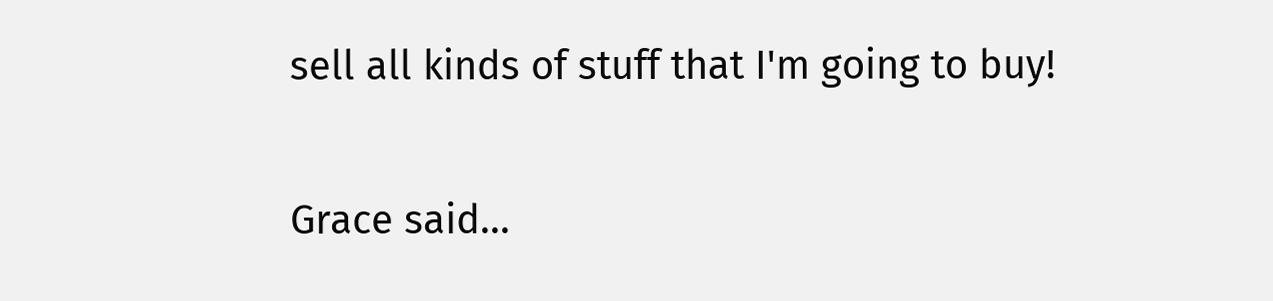sell all kinds of stuff that I'm going to buy!

Grace said...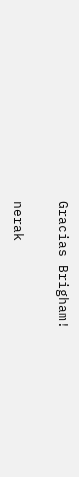Gracias Brigham!

nerak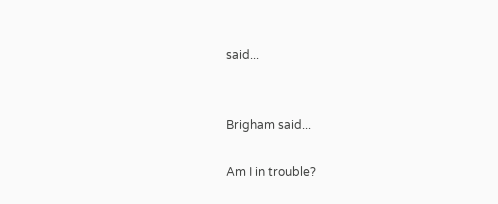said...


Brigham said...

Am I in trouble?